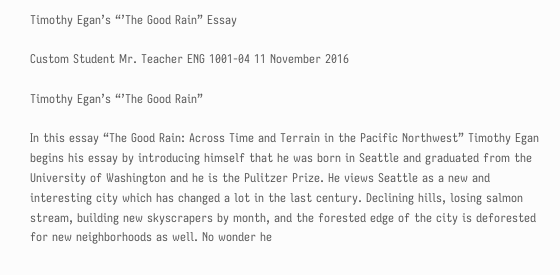Timothy Egan’s “’The Good Rain” Essay

Custom Student Mr. Teacher ENG 1001-04 11 November 2016

Timothy Egan’s “’The Good Rain”

In this essay “The Good Rain: Across Time and Terrain in the Pacific Northwest” Timothy Egan begins his essay by introducing himself that he was born in Seattle and graduated from the University of Washington and he is the Pulitzer Prize. He views Seattle as a new and interesting city which has changed a lot in the last century. Declining hills, losing salmon stream, building new skyscrapers by month, and the forested edge of the city is deforested for new neighborhoods as well. No wonder he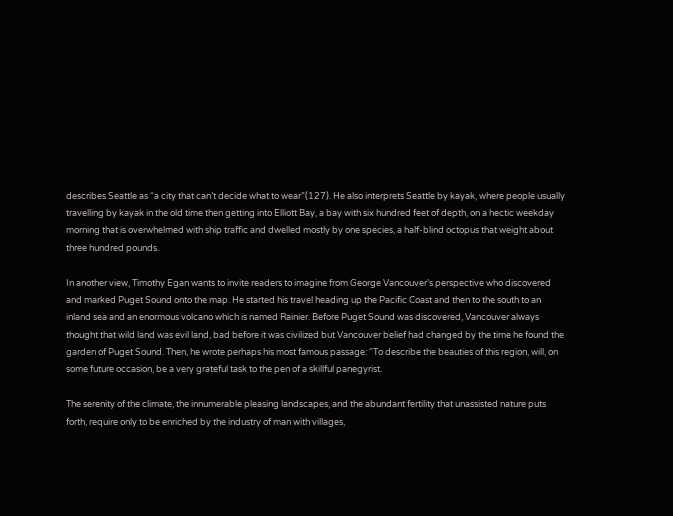describes Seattle as “a city that can’t decide what to wear”(127). He also interprets Seattle by kayak, where people usually travelling by kayak in the old time then getting into Elliott Bay, a bay with six hundred feet of depth, on a hectic weekday morning that is overwhelmed with ship traffic and dwelled mostly by one species, a half-blind octopus that weight about three hundred pounds.

In another view, Timothy Egan wants to invite readers to imagine from George Vancouver’s perspective who discovered and marked Puget Sound onto the map. He started his travel heading up the Pacific Coast and then to the south to an inland sea and an enormous volcano which is named Rainier. Before Puget Sound was discovered, Vancouver always thought that wild land was evil land, bad before it was civilized but Vancouver belief had changed by the time he found the garden of Puget Sound. Then, he wrote perhaps his most famous passage: “To describe the beauties of this region, will, on some future occasion, be a very grateful task to the pen of a skillful panegyrist.

The serenity of the climate, the innumerable pleasing landscapes, and the abundant fertility that unassisted nature puts forth, require only to be enriched by the industry of man with villages,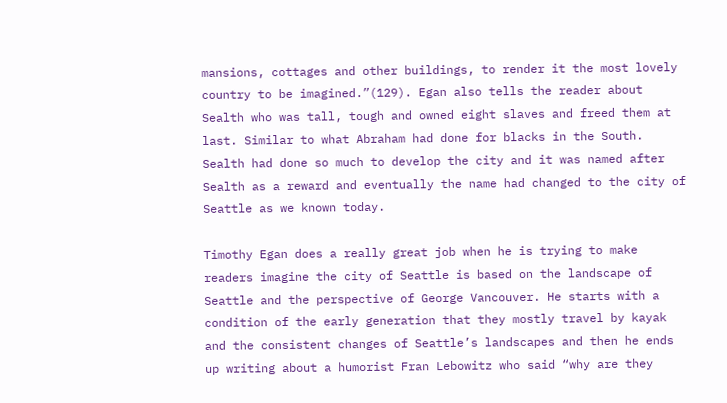mansions, cottages and other buildings, to render it the most lovely country to be imagined.”(129). Egan also tells the reader about Sealth who was tall, tough and owned eight slaves and freed them at last. Similar to what Abraham had done for blacks in the South. Sealth had done so much to develop the city and it was named after Sealth as a reward and eventually the name had changed to the city of Seattle as we known today.

Timothy Egan does a really great job when he is trying to make readers imagine the city of Seattle is based on the landscape of Seattle and the perspective of George Vancouver. He starts with a condition of the early generation that they mostly travel by kayak and the consistent changes of Seattle’s landscapes and then he ends up writing about a humorist Fran Lebowitz who said “why are they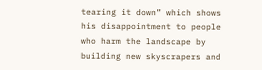tearing it down” which shows his disappointment to people who harm the landscape by building new skyscrapers and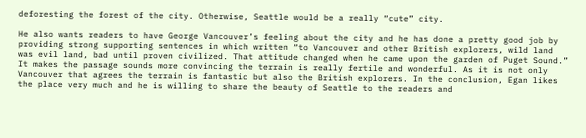deforesting the forest of the city. Otherwise, Seattle would be a really “cute” city.

He also wants readers to have George Vancouver’s feeling about the city and he has done a pretty good job by providing strong supporting sentences in which written “to Vancouver and other British explorers, wild land was evil land, bad until proven civilized. That attitude changed when he came upon the garden of Puget Sound.” It makes the passage sounds more convincing the terrain is really fertile and wonderful. As it is not only Vancouver that agrees the terrain is fantastic but also the British explorers. In the conclusion, Egan likes the place very much and he is willing to share the beauty of Seattle to the readers and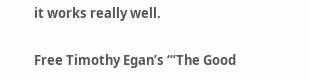it works really well.

Free Timothy Egan’s “’The Good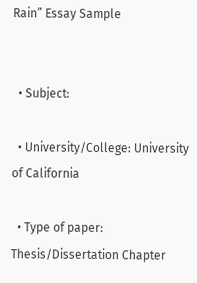Rain” Essay Sample


  • Subject:

  • University/College: University of California

  • Type of paper: Thesis/Dissertation Chapter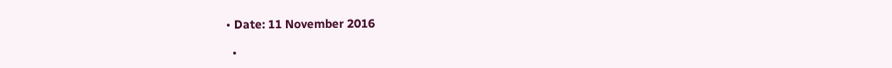• Date: 11 November 2016

  •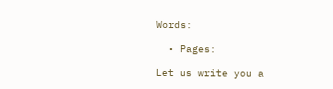Words:

  • Pages:

Let us write you a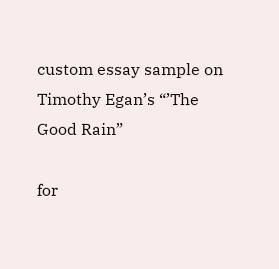custom essay sample on Timothy Egan’s “’The Good Rain”

for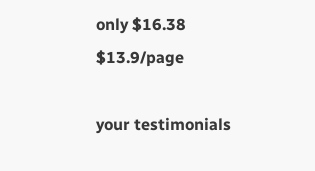only $16.38 $13.9/page

your testimonials